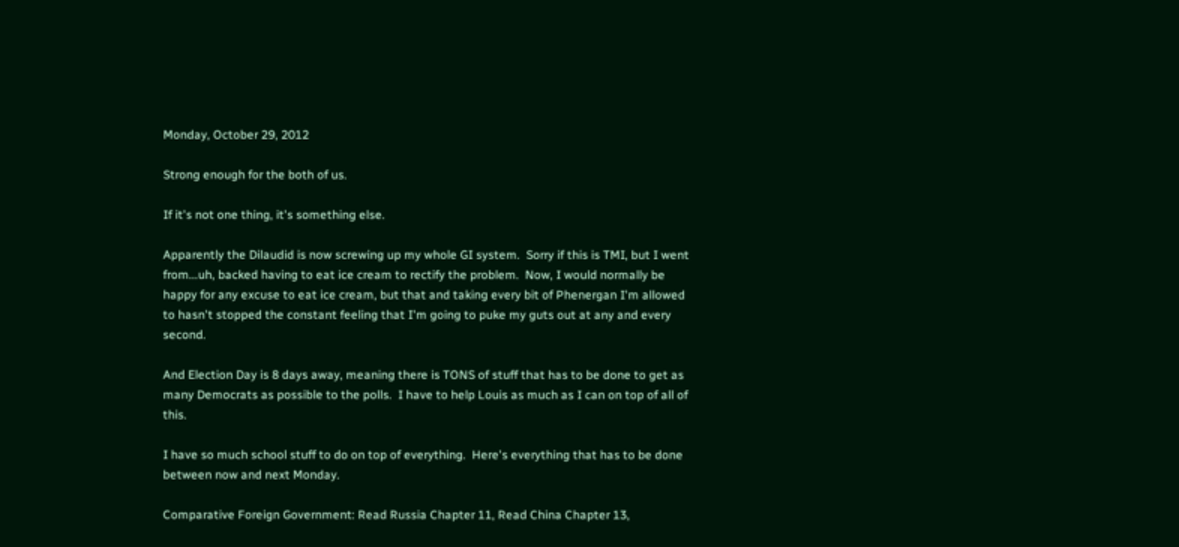Monday, October 29, 2012

Strong enough for the both of us.

If it's not one thing, it's something else.

Apparently the Dilaudid is now screwing up my whole GI system.  Sorry if this is TMI, but I went from...uh, backed having to eat ice cream to rectify the problem.  Now, I would normally be happy for any excuse to eat ice cream, but that and taking every bit of Phenergan I'm allowed to hasn't stopped the constant feeling that I'm going to puke my guts out at any and every second.

And Election Day is 8 days away, meaning there is TONS of stuff that has to be done to get as many Democrats as possible to the polls.  I have to help Louis as much as I can on top of all of this.

I have so much school stuff to do on top of everything.  Here's everything that has to be done between now and next Monday.

Comparative Foreign Government: Read Russia Chapter 11, Read China Chapter 13,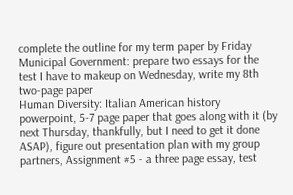complete the outline for my term paper by Friday
Municipal Government: prepare two essays for the test I have to makeup on Wednesday, write my 8th two-page paper
Human Diversity: Italian American history powerpoint, 5-7 page paper that goes along with it (by next Thursday, thankfully, but I need to get it done ASAP), figure out presentation plan with my group partners, Assignment #5 - a three page essay, test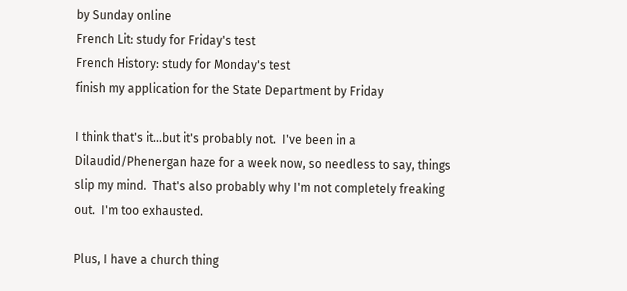by Sunday online
French Lit: study for Friday's test
French History: study for Monday's test
finish my application for the State Department by Friday

I think that's it...but it's probably not.  I've been in a Dilaudid/Phenergan haze for a week now, so needless to say, things slip my mind.  That's also probably why I'm not completely freaking out.  I'm too exhausted.

Plus, I have a church thing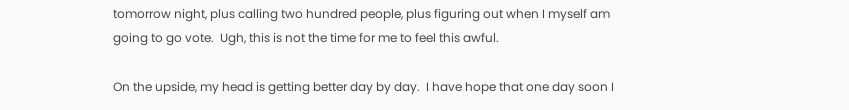tomorrow night, plus calling two hundred people, plus figuring out when I myself am going to go vote.  Ugh, this is not the time for me to feel this awful.

On the upside, my head is getting better day by day.  I have hope that one day soon I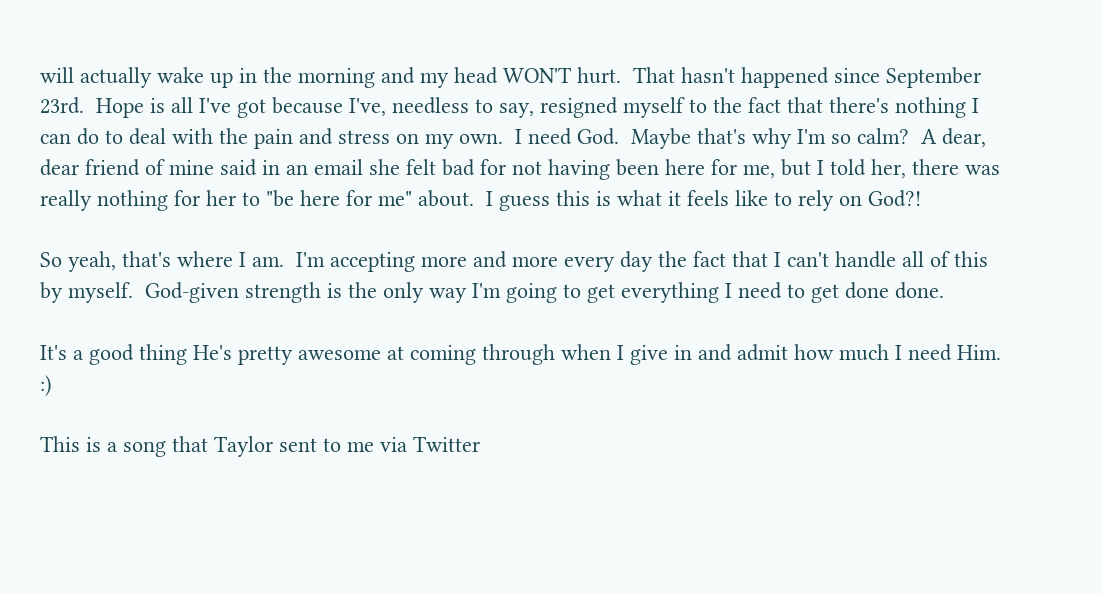will actually wake up in the morning and my head WON'T hurt.  That hasn't happened since September 23rd.  Hope is all I've got because I've, needless to say, resigned myself to the fact that there's nothing I can do to deal with the pain and stress on my own.  I need God.  Maybe that's why I'm so calm?  A dear, dear friend of mine said in an email she felt bad for not having been here for me, but I told her, there was really nothing for her to "be here for me" about.  I guess this is what it feels like to rely on God?!

So yeah, that's where I am.  I'm accepting more and more every day the fact that I can't handle all of this by myself.  God-given strength is the only way I'm going to get everything I need to get done done.

It's a good thing He's pretty awesome at coming through when I give in and admit how much I need Him. :)

This is a song that Taylor sent to me via Twitter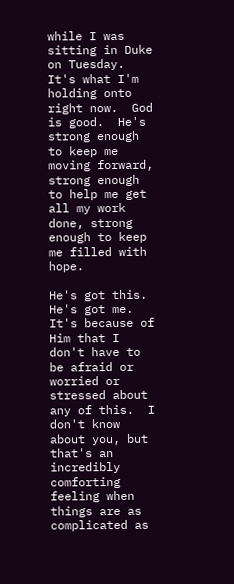while I was sitting in Duke on Tuesday.  It's what I'm holding onto right now.  God is good.  He's strong enough to keep me moving forward, strong enough to help me get all my work done, strong enough to keep me filled with hope.

He's got this.  He's got me.  It's because of Him that I don't have to be afraid or worried or stressed about any of this.  I don't know about you, but that's an incredibly comforting feeling when things are as complicated as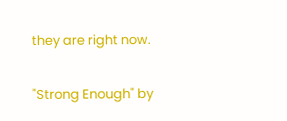they are right now.

"Strong Enough" by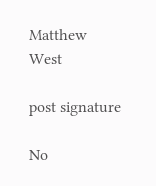Matthew West

post signature

No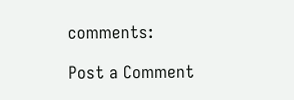comments:

Post a Comment